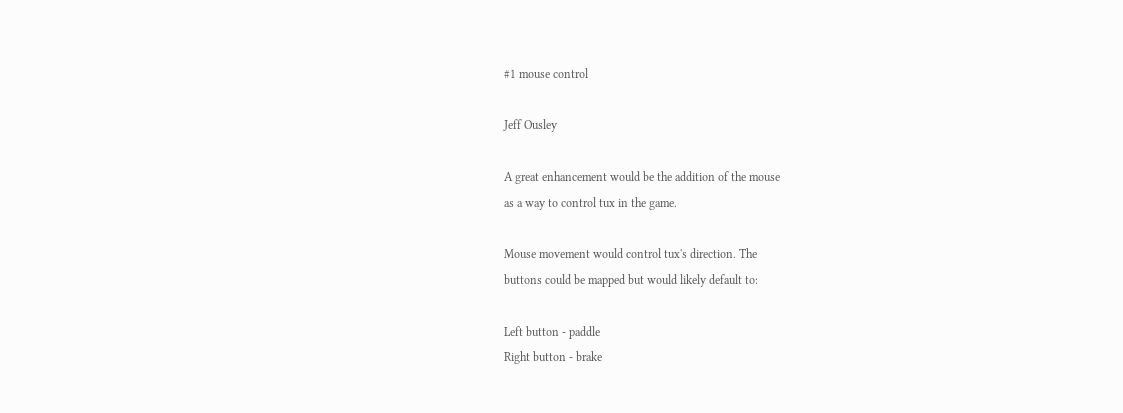#1 mouse control

Jeff Ousley

A great enhancement would be the addition of the mouse
as a way to control tux in the game.

Mouse movement would control tux's direction. The
buttons could be mapped but would likely default to:

Left button - paddle
Right button - brake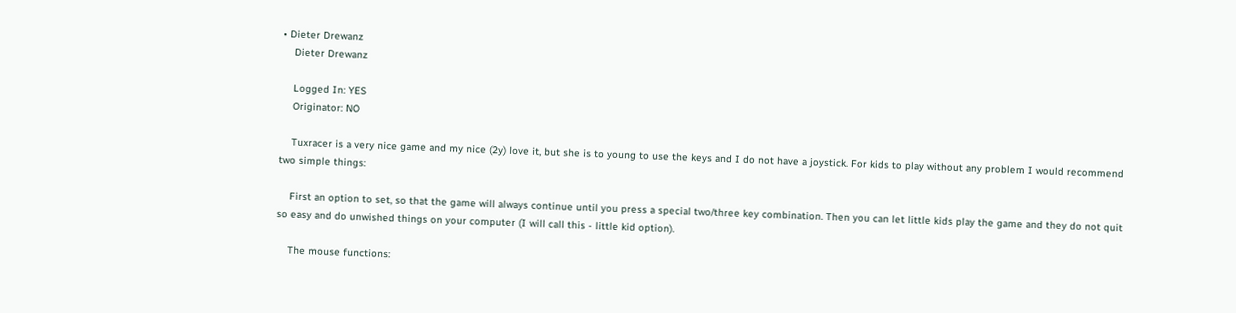• Dieter Drewanz
    Dieter Drewanz

    Logged In: YES
    Originator: NO

    Tuxracer is a very nice game and my nice (2y) love it, but she is to young to use the keys and I do not have a joystick. For kids to play without any problem I would recommend two simple things:

    First an option to set, so that the game will always continue until you press a special two/three key combination. Then you can let little kids play the game and they do not quit so easy and do unwished things on your computer (I will call this - little kid option).

    The mouse functions: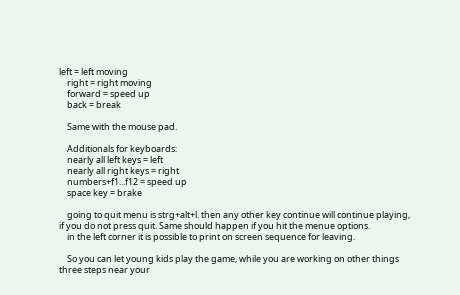left = left moving
    right = right moving
    forward = speed up
    back = break

    Same with the mouse pad.

    Additionals for keyboards:
    nearly all left keys = left
    nearly all right keys = right
    numbers+f1...f12 = speed up
    space key = brake

    going to quit menu is strg+alt+l. then any other key continue will continue playing, if you do not press quit. Same should happen if you hit the menue options.
    in the left corner it is possible to print on screen sequence for leaving.

    So you can let young kids play the game, while you are working on other things three steps near your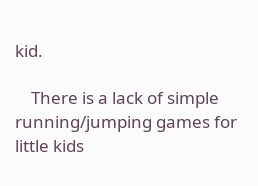kid.

    There is a lack of simple running/jumping games for little kids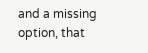and a missing option, that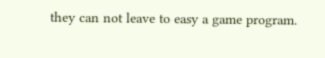they can not leave to easy a game program.